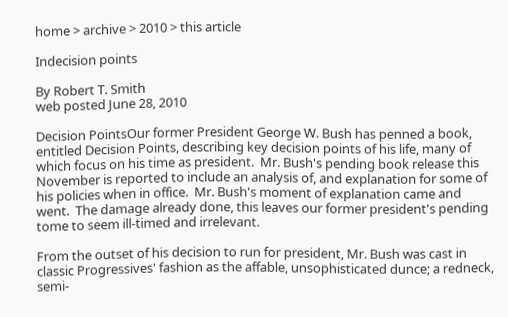home > archive > 2010 > this article

Indecision points

By Robert T. Smith
web posted June 28, 2010

Decision PointsOur former President George W. Bush has penned a book, entitled Decision Points, describing key decision points of his life, many of which focus on his time as president.  Mr. Bush's pending book release this November is reported to include an analysis of, and explanation for some of his policies when in office.  Mr. Bush's moment of explanation came and went.  The damage already done, this leaves our former president's pending tome to seem ill-timed and irrelevant.

From the outset of his decision to run for president, Mr. Bush was cast in classic Progressives' fashion as the affable, unsophisticated dunce; a redneck, semi-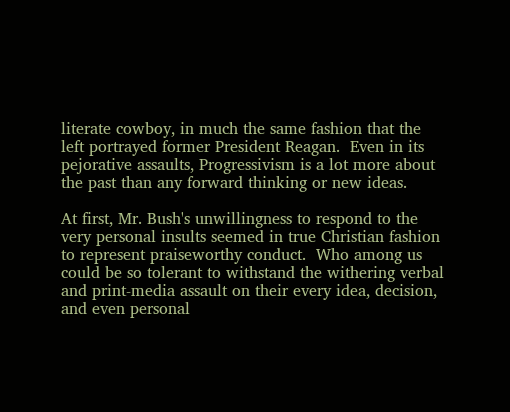literate cowboy, in much the same fashion that the left portrayed former President Reagan.  Even in its pejorative assaults, Progressivism is a lot more about the past than any forward thinking or new ideas.

At first, Mr. Bush's unwillingness to respond to the very personal insults seemed in true Christian fashion to represent praiseworthy conduct.  Who among us could be so tolerant to withstand the withering verbal and print-media assault on their every idea, decision, and even personal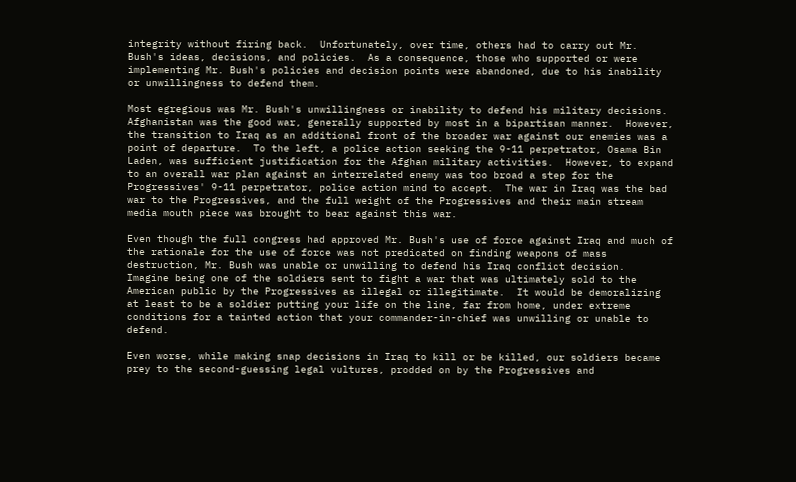integrity without firing back.  Unfortunately, over time, others had to carry out Mr. Bush's ideas, decisions, and policies.  As a consequence, those who supported or were implementing Mr. Bush's policies and decision points were abandoned, due to his inability or unwillingness to defend them.

Most egregious was Mr. Bush's unwillingness or inability to defend his military decisions.  Afghanistan was the good war, generally supported by most in a bipartisan manner.  However, the transition to Iraq as an additional front of the broader war against our enemies was a point of departure.  To the left, a police action seeking the 9-11 perpetrator, Osama Bin Laden, was sufficient justification for the Afghan military activities.  However, to expand to an overall war plan against an interrelated enemy was too broad a step for the Progressives' 9-11 perpetrator, police action mind to accept.  The war in Iraq was the bad war to the Progressives, and the full weight of the Progressives and their main stream media mouth piece was brought to bear against this war.

Even though the full congress had approved Mr. Bush's use of force against Iraq and much of the rationale for the use of force was not predicated on finding weapons of mass destruction, Mr. Bush was unable or unwilling to defend his Iraq conflict decision.  Imagine being one of the soldiers sent to fight a war that was ultimately sold to the American public by the Progressives as illegal or illegitimate.  It would be demoralizing at least to be a soldier putting your life on the line, far from home, under extreme conditions for a tainted action that your commander-in-chief was unwilling or unable to defend.

Even worse, while making snap decisions in Iraq to kill or be killed, our soldiers became prey to the second-guessing legal vultures, prodded on by the Progressives and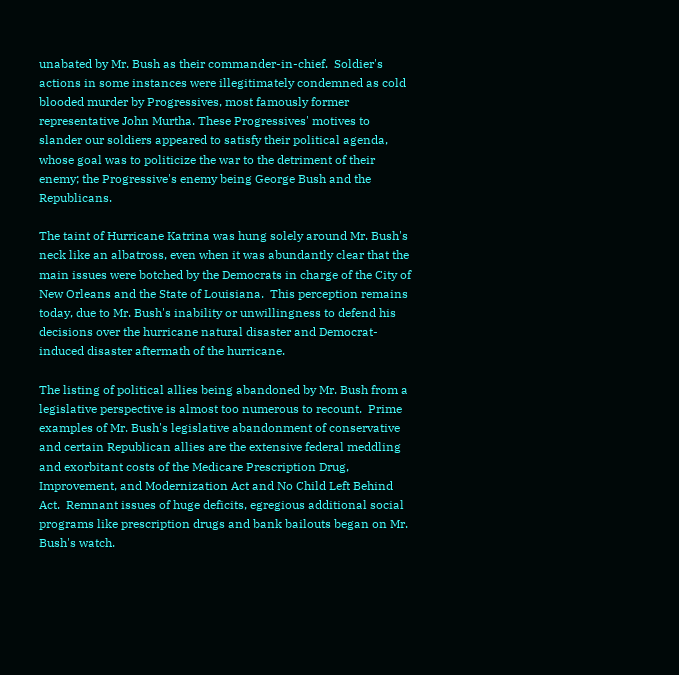unabated by Mr. Bush as their commander-in-chief.  Soldier's actions in some instances were illegitimately condemned as cold blooded murder by Progressives, most famously former representative John Murtha. These Progressives' motives to slander our soldiers appeared to satisfy their political agenda, whose goal was to politicize the war to the detriment of their enemy; the Progressive's enemy being George Bush and the Republicans.

The taint of Hurricane Katrina was hung solely around Mr. Bush's neck like an albatross, even when it was abundantly clear that the main issues were botched by the Democrats in charge of the City of New Orleans and the State of Louisiana.  This perception remains today, due to Mr. Bush's inability or unwillingness to defend his decisions over the hurricane natural disaster and Democrat-induced disaster aftermath of the hurricane.

The listing of political allies being abandoned by Mr. Bush from a legislative perspective is almost too numerous to recount.  Prime examples of Mr. Bush's legislative abandonment of conservative and certain Republican allies are the extensive federal meddling and exorbitant costs of the Medicare Prescription Drug, Improvement, and Modernization Act and No Child Left Behind Act.  Remnant issues of huge deficits, egregious additional social programs like prescription drugs and bank bailouts began on Mr. Bush's watch.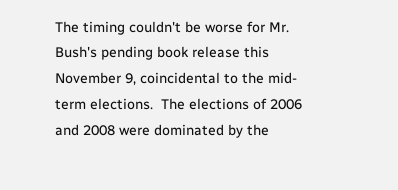The timing couldn't be worse for Mr. Bush's pending book release this November 9, coincidental to the mid-term elections.  The elections of 2006 and 2008 were dominated by the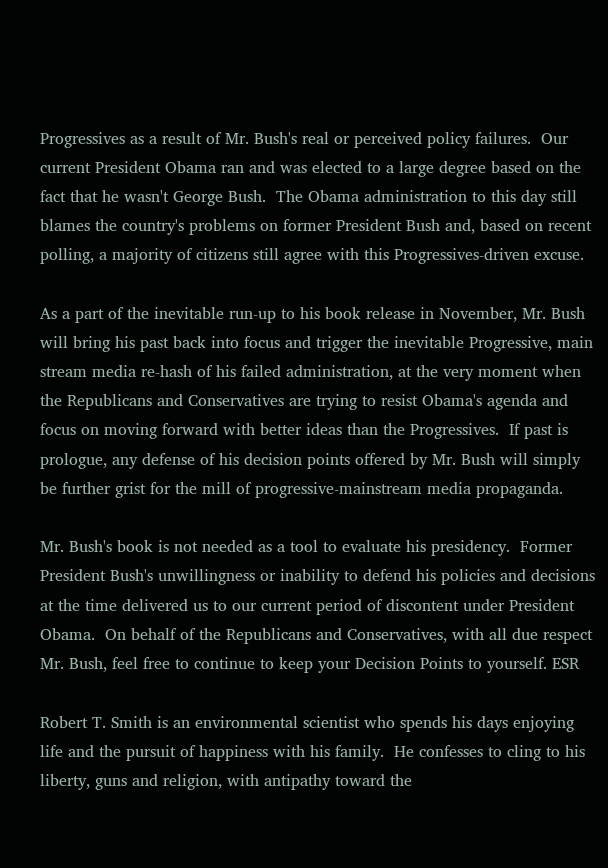Progressives as a result of Mr. Bush's real or perceived policy failures.  Our current President Obama ran and was elected to a large degree based on the fact that he wasn't George Bush.  The Obama administration to this day still blames the country's problems on former President Bush and, based on recent polling, a majority of citizens still agree with this Progressives-driven excuse.

As a part of the inevitable run-up to his book release in November, Mr. Bush will bring his past back into focus and trigger the inevitable Progressive, main stream media re-hash of his failed administration, at the very moment when the Republicans and Conservatives are trying to resist Obama's agenda and focus on moving forward with better ideas than the Progressives.  If past is prologue, any defense of his decision points offered by Mr. Bush will simply be further grist for the mill of progressive-mainstream media propaganda.

Mr. Bush's book is not needed as a tool to evaluate his presidency.  Former President Bush's unwillingness or inability to defend his policies and decisions at the time delivered us to our current period of discontent under President Obama.  On behalf of the Republicans and Conservatives, with all due respect Mr. Bush, feel free to continue to keep your Decision Points to yourself. ESR

Robert T. Smith is an environmental scientist who spends his days enjoying life and the pursuit of happiness with his family.  He confesses to cling to his liberty, guns and religion, with antipathy toward the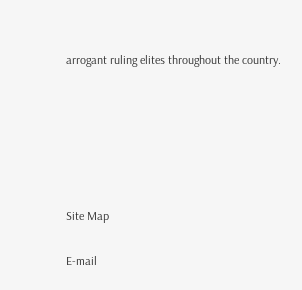arrogant ruling elites throughout the country.






Site Map

E-mail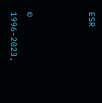ESR



© 1996-2023,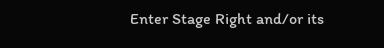Enter Stage Right and/or its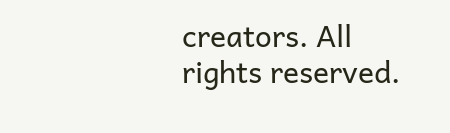creators. All rights reserved.